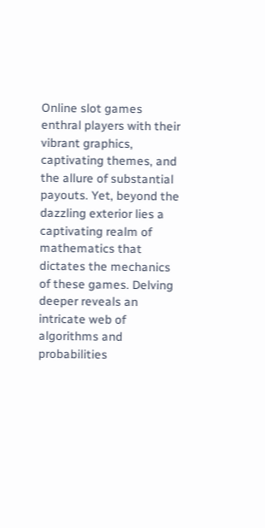Online slot games enthral players with their vibrant graphics, captivating themes, and the allure of substantial payouts. Yet, beyond the dazzling exterior lies a captivating realm of mathematics that dictates the mechanics of these games. Delving deeper reveals an intricate web of algorithms and probabilities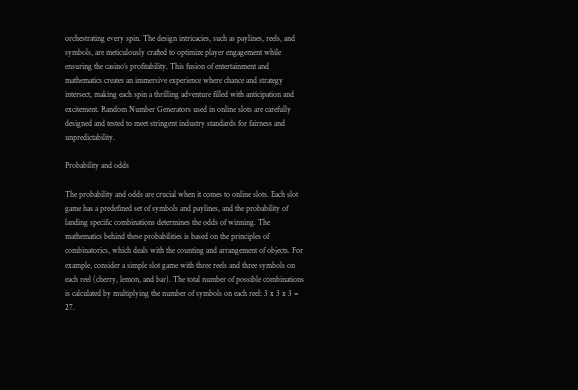orchestrating every spin. The design intricacies, such as paylines, reels, and symbols, are meticulously crafted to optimize player engagement while ensuring the casino’s profitability. This fusion of entertainment and mathematics creates an immersive experience where chance and strategy intersect, making each spin a thrilling adventure filled with anticipation and excitement. Random Number Generators used in online slots are carefully designed and tested to meet stringent industry standards for fairness and unpredictability.

Probability and odds

The probability and odds are crucial when it comes to online slots. Each slot game has a predefined set of symbols and paylines, and the probability of landing specific combinations determines the odds of winning. The mathematics behind these probabilities is based on the principles of combinatorics, which deals with the counting and arrangement of objects. For example, consider a simple slot game with three reels and three symbols on each reel (cherry, lemon, and bar). The total number of possible combinations is calculated by multiplying the number of symbols on each reel: 3 x 3 x 3 = 27.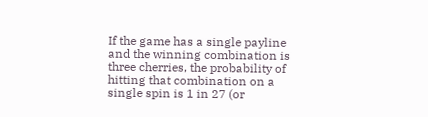If the game has a single payline and the winning combination is three cherries, the probability of hitting that combination on a single spin is 1 in 27 (or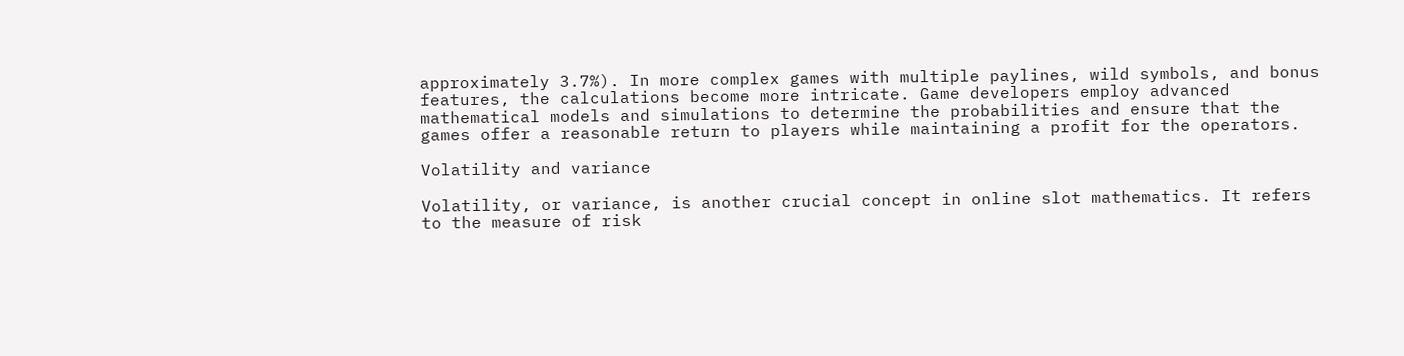approximately 3.7%). In more complex games with multiple paylines, wild symbols, and bonus features, the calculations become more intricate. Game developers employ advanced mathematical models and simulations to determine the probabilities and ensure that the games offer a reasonable return to players while maintaining a profit for the operators.

Volatility and variance

Volatility, or variance, is another crucial concept in online slot mathematics. It refers to the measure of risk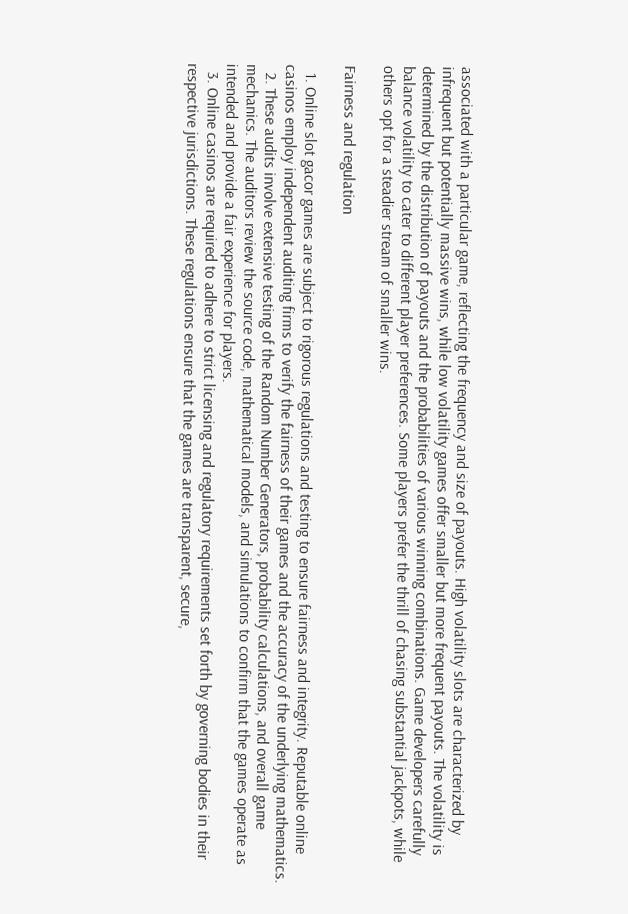associated with a particular game, reflecting the frequency and size of payouts. High volatility slots are characterized by infrequent but potentially massive wins, while low volatility games offer smaller but more frequent payouts. The volatility is determined by the distribution of payouts and the probabilities of various winning combinations. Game developers carefully balance volatility to cater to different player preferences. Some players prefer the thrill of chasing substantial jackpots, while others opt for a steadier stream of smaller wins.

Fairness and regulation

  1. Online slot gacor games are subject to rigorous regulations and testing to ensure fairness and integrity. Reputable online casinos employ independent auditing firms to verify the fairness of their games and the accuracy of the underlying mathematics.
  2. These audits involve extensive testing of the Random Number Generators, probability calculations, and overall game mechanics. The auditors review the source code, mathematical models, and simulations to confirm that the games operate as intended and provide a fair experience for players.
  3. Online casinos are required to adhere to strict licensing and regulatory requirements set forth by governing bodies in their respective jurisdictions. These regulations ensure that the games are transparent, secure,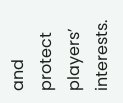and protect players’ interests.